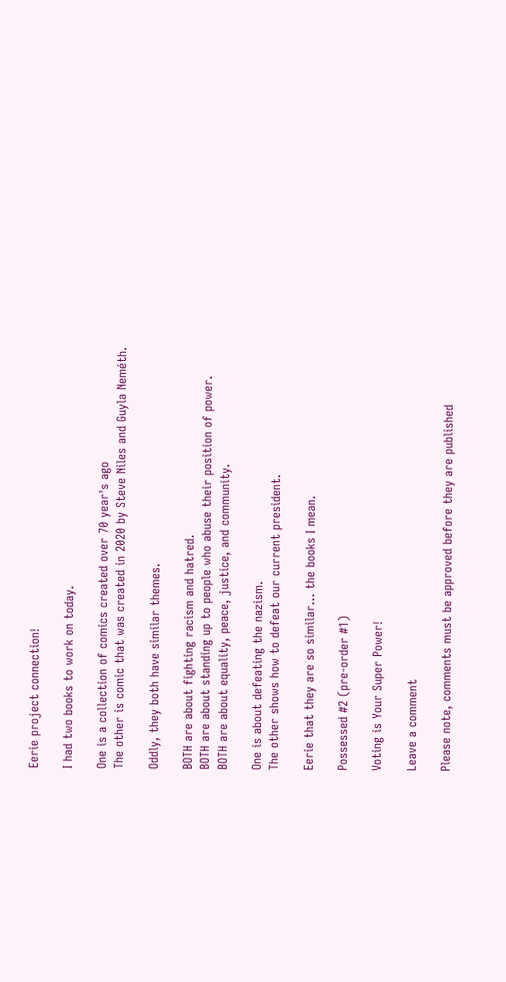Eerie project connection!

I had two books to work on today.

One is a collection of comics created over 70 year's ago
The other is comic that was created in 2020 by Steve Niles and Guyla Neméth.

Oddly, they both have similar themes.

BOTH are about fighting racism and hatred.
BOTH are about standing up to people who abuse their position of power.
BOTH are about equality, peace, justice, and community.

One is about defeating the nazism.
The other shows how to defeat our current president.

Eerie that they are so similar... the books I mean.

Possessed #2 (pre-order #1)

Voting is Your Super Power!

Leave a comment

Please note, comments must be approved before they are published